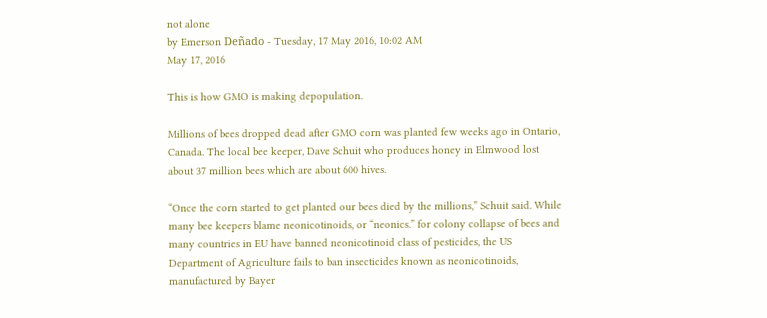not alone
by Emerson Deñado - Tuesday, 17 May 2016, 10:02 AM
May 17, 2016

This is how GMO is making depopulation.

Millions of bees dropped dead after GMO corn was planted few weeks ago in Ontario, Canada. The local bee keeper, Dave Schuit who produces honey in Elmwood lost about 37 million bees which are about 600 hives.

“Once the corn started to get planted our bees died by the millions,” Schuit said. While many bee keepers blame neonicotinoids, or “neonics.” for colony collapse of bees and many countries in EU have banned neonicotinoid class of pesticides, the US Department of Agriculture fails to ban insecticides known as neonicotinoids, manufactured by Bayer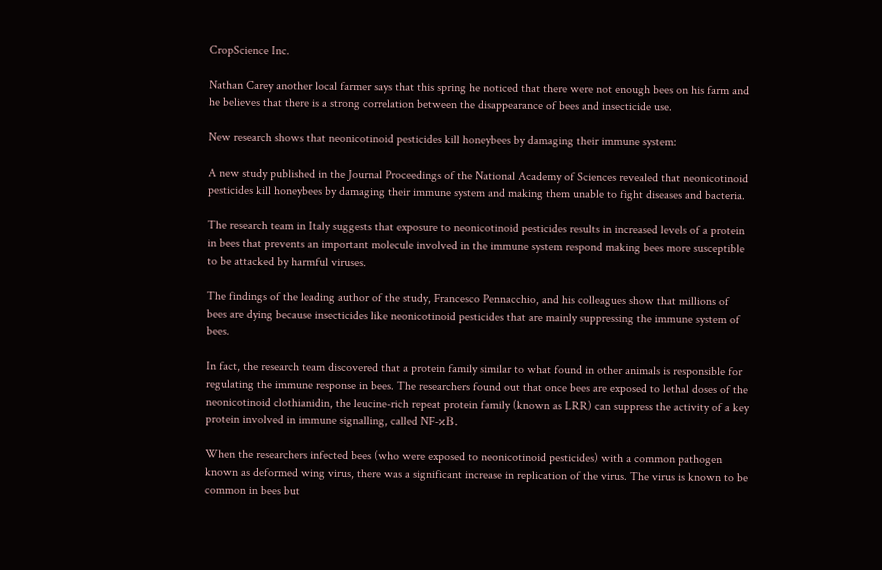CropScience Inc.

Nathan Carey another local farmer says that this spring he noticed that there were not enough bees on his farm and he believes that there is a strong correlation between the disappearance of bees and insecticide use.

New research shows that neonicotinoid pesticides kill honeybees by damaging their immune system:

A new study published in the Journal Proceedings of the National Academy of Sciences revealed that neonicotinoid pesticides kill honeybees by damaging their immune system and making them unable to fight diseases and bacteria.

The research team in Italy suggests that exposure to neonicotinoid pesticides results in increased levels of a protein in bees that prevents an important molecule involved in the immune system respond making bees more susceptible to be attacked by harmful viruses.

The findings of the leading author of the study, Francesco Pennacchio, and his colleagues show that millions of bees are dying because insecticides like neonicotinoid pesticides that are mainly suppressing the immune system of bees.

In fact, the research team discovered that a protein family similar to what found in other animals is responsible for regulating the immune response in bees. The researchers found out that once bees are exposed to lethal doses of the neonicotinoid clothianidin, the leucine-rich repeat protein family (known as LRR) can suppress the activity of a key protein involved in immune signalling, called NF-κB.

When the researchers infected bees (who were exposed to neonicotinoid pesticides) with a common pathogen known as deformed wing virus, there was a significant increase in replication of the virus. The virus is known to be common in bees but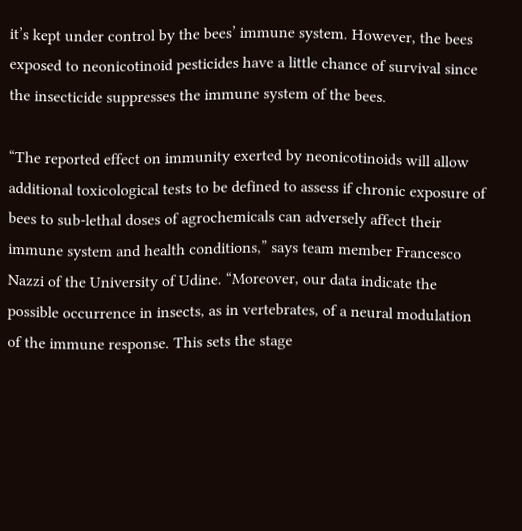it’s kept under control by the bees’ immune system. However, the bees exposed to neonicotinoid pesticides have a little chance of survival since the insecticide suppresses the immune system of the bees.

“The reported effect on immunity exerted by neonicotinoids will allow additional toxicological tests to be defined to assess if chronic exposure of bees to sub-lethal doses of agrochemicals can adversely affect their immune system and health conditions,” says team member Francesco Nazzi of the University of Udine. “Moreover, our data indicate the possible occurrence in insects, as in vertebrates, of a neural modulation of the immune response. This sets the stage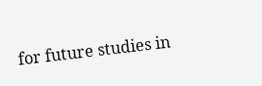for future studies in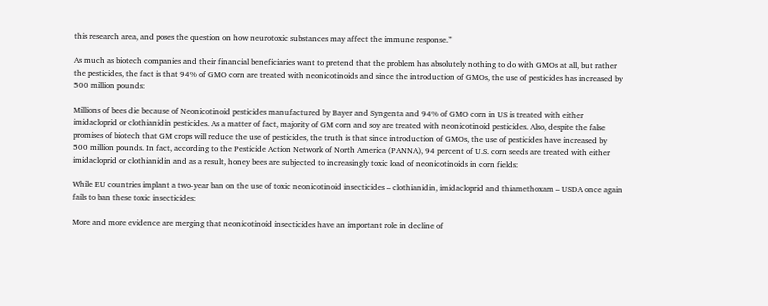this research area, and poses the question on how neurotoxic substances may affect the immune response.”

As much as biotech companies and their financial beneficiaries want to pretend that the problem has absolutely nothing to do with GMOs at all, but rather the pesticides, the fact is that 94% of GMO corn are treated with neonicotinoids and since the introduction of GMOs, the use of pesticides has increased by 500 million pounds:

Millions of bees die because of Neonicotinoid pesticides manufactured by Bayer and Syngenta and 94% of GMO corn in US is treated with either imidacloprid or clothianidin pesticides. As a matter of fact, majority of GM corn and soy are treated with neonicotinoid pesticides. Also, despite the false promises of biotech that GM crops will reduce the use of pesticides, the truth is that since introduction of GMOs, the use of pesticides have increased by 500 million pounds. In fact, according to the Pesticide Action Network of North America (PANNA), 94 percent of U.S. corn seeds are treated with either imidacloprid or clothianidin and as a result, honey bees are subjected to increasingly toxic load of neonicotinoids in corn fields:

While EU countries implant a two-year ban on the use of toxic neonicotinoid insecticides – clothianidin, imidacloprid and thiamethoxam – USDA once again fails to ban these toxic insecticides:

More and more evidence are merging that neonicotinoid insecticides have an important role in decline of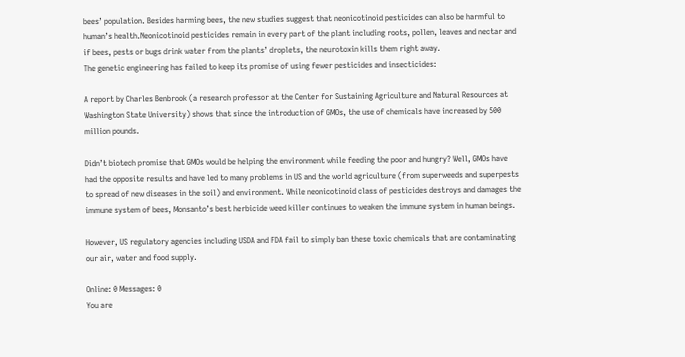bees’ population. Besides harming bees, the new studies suggest that neonicotinoid pesticides can also be harmful to human’s health.Neonicotinoid pesticides remain in every part of the plant including roots, pollen, leaves and nectar and if bees, pests or bugs drink water from the plants’ droplets, the neurotoxin kills them right away.
The genetic engineering has failed to keep its promise of using fewer pesticides and insecticides:

A report by Charles Benbrook (a research professor at the Center for Sustaining Agriculture and Natural Resources at Washington State University) shows that since the introduction of GMOs, the use of chemicals have increased by 500 million pounds.

Didn’t biotech promise that GMOs would be helping the environment while feeding the poor and hungry? Well, GMOs have had the opposite results and have led to many problems in US and the world agriculture (from superweeds and superpests to spread of new diseases in the soil) and environment. While neonicotinoid class of pesticides destroys and damages the immune system of bees, Monsanto’s best herbicide weed killer continues to weaken the immune system in human beings.

However, US regulatory agencies including USDA and FDA fail to simply ban these toxic chemicals that are contaminating our air, water and food supply.

Online: 0 Messages: 0
You are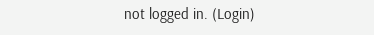not logged in. (Login)